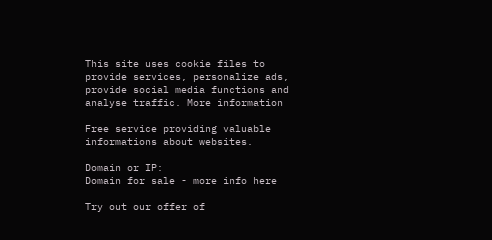This site uses cookie files to provide services, personalize ads, provide social media functions and analyse traffic. More information

Free service providing valuable informations about websites.

Domain or IP:
Domain for sale - more info here

Try out our offer of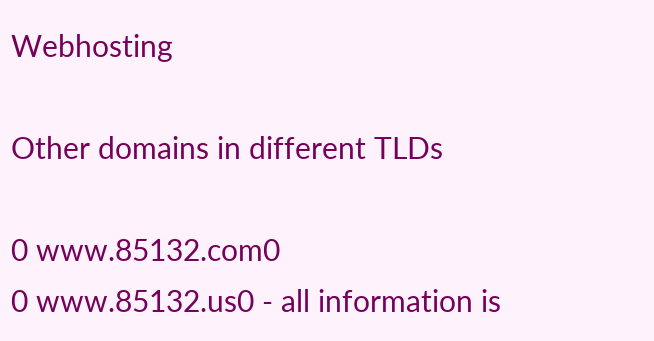Webhosting

Other domains in different TLDs

0 www.85132.com0
0 www.85132.us0 - all information is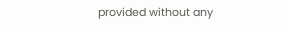provided without any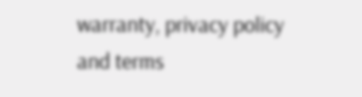warranty, privacy policy and terms